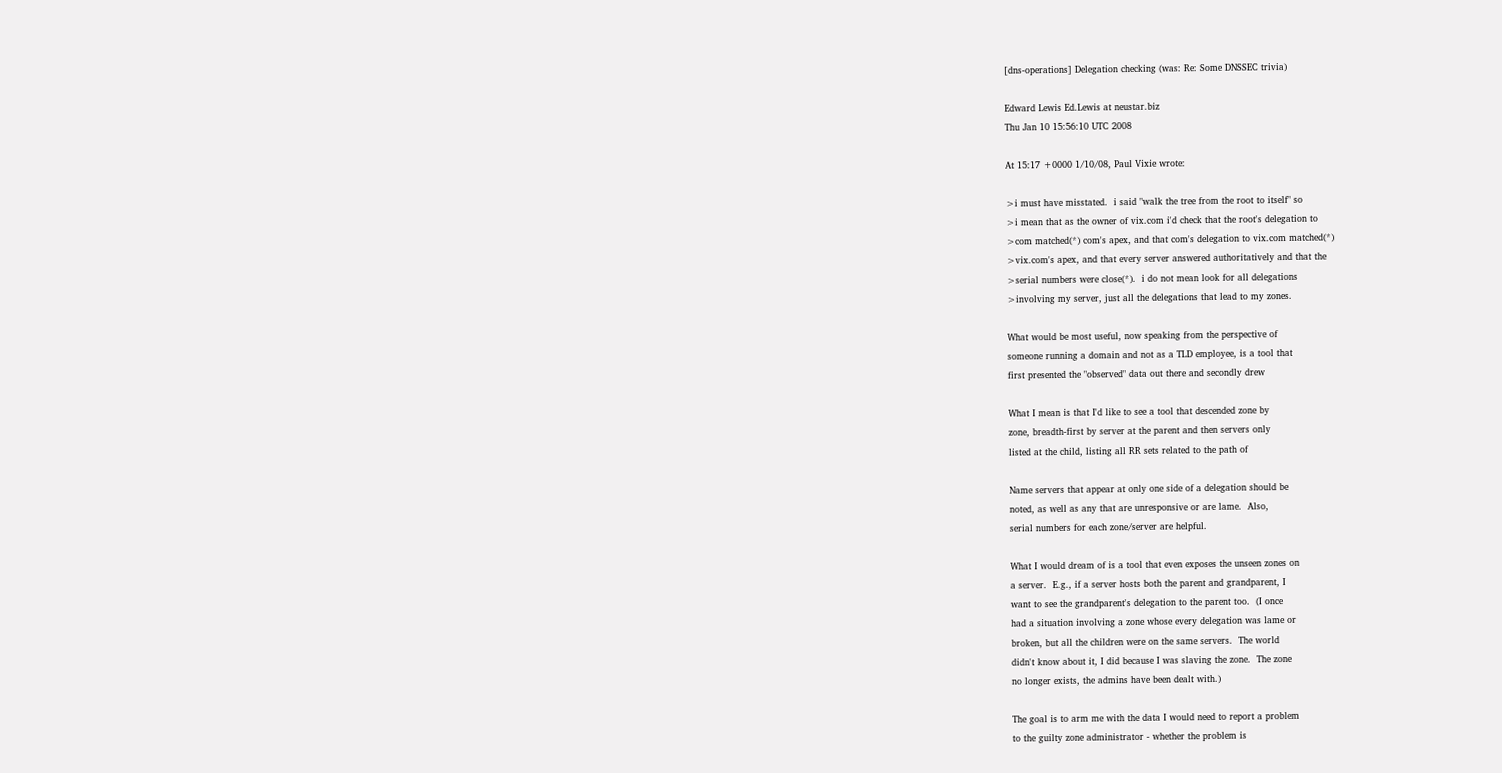[dns-operations] Delegation checking (was: Re: Some DNSSEC trivia)

Edward Lewis Ed.Lewis at neustar.biz
Thu Jan 10 15:56:10 UTC 2008

At 15:17 +0000 1/10/08, Paul Vixie wrote:

>i must have misstated.  i said "walk the tree from the root to itself" so
>i mean that as the owner of vix.com i'd check that the root's delegation to
>com matched(*) com's apex, and that com's delegation to vix.com matched(*)
>vix.com's apex, and that every server answered authoritatively and that the
>serial numbers were close(*).  i do not mean look for all delegations
>involving my server, just all the delegations that lead to my zones.

What would be most useful, now speaking from the perspective of
someone running a domain and not as a TLD employee, is a tool that
first presented the "observed" data out there and secondly drew

What I mean is that I'd like to see a tool that descended zone by
zone, breadth-first by server at the parent and then servers only
listed at the child, listing all RR sets related to the path of

Name servers that appear at only one side of a delegation should be
noted, as well as any that are unresponsive or are lame.  Also,
serial numbers for each zone/server are helpful.

What I would dream of is a tool that even exposes the unseen zones on
a server.  E.g., if a server hosts both the parent and grandparent, I
want to see the grandparent's delegation to the parent too.  (I once
had a situation involving a zone whose every delegation was lame or
broken, but all the children were on the same servers.  The world
didn't know about it, I did because I was slaving the zone.  The zone
no longer exists, the admins have been dealt with.)

The goal is to arm me with the data I would need to report a problem
to the guilty zone administrator - whether the problem is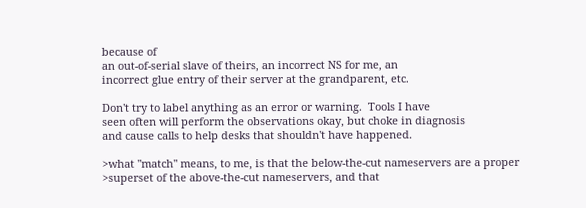because of
an out-of-serial slave of theirs, an incorrect NS for me, an
incorrect glue entry of their server at the grandparent, etc.

Don't try to label anything as an error or warning.  Tools I have
seen often will perform the observations okay, but choke in diagnosis
and cause calls to help desks that shouldn't have happened.

>what "match" means, to me, is that the below-the-cut nameservers are a proper
>superset of the above-the-cut nameservers, and that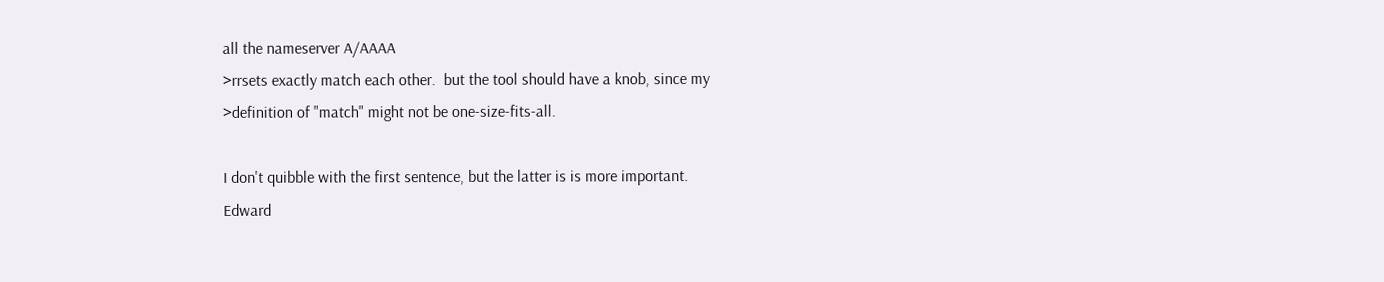all the nameserver A/AAAA
>rrsets exactly match each other.  but the tool should have a knob, since my
>definition of "match" might not be one-size-fits-all.

I don't quibble with the first sentence, but the latter is is more important.
Edward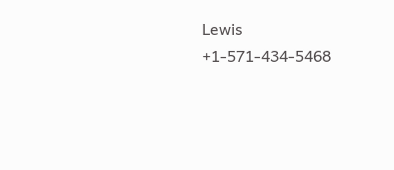Lewis                                                +1-571-434-5468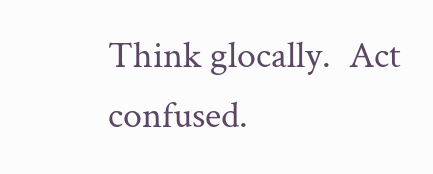Think glocally.  Act confused.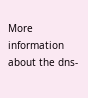More information about the dns-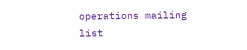operations mailing list